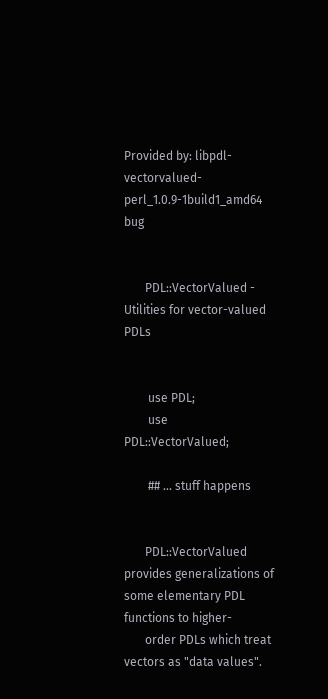Provided by: libpdl-vectorvalued-perl_1.0.9-1build1_amd64 bug


       PDL::VectorValued - Utilities for vector-valued PDLs


        use PDL;
        use PDL::VectorValued;

        ## ... stuff happens


       PDL::VectorValued provides generalizations of some elementary PDL functions to higher-
       order PDLs which treat vectors as "data values".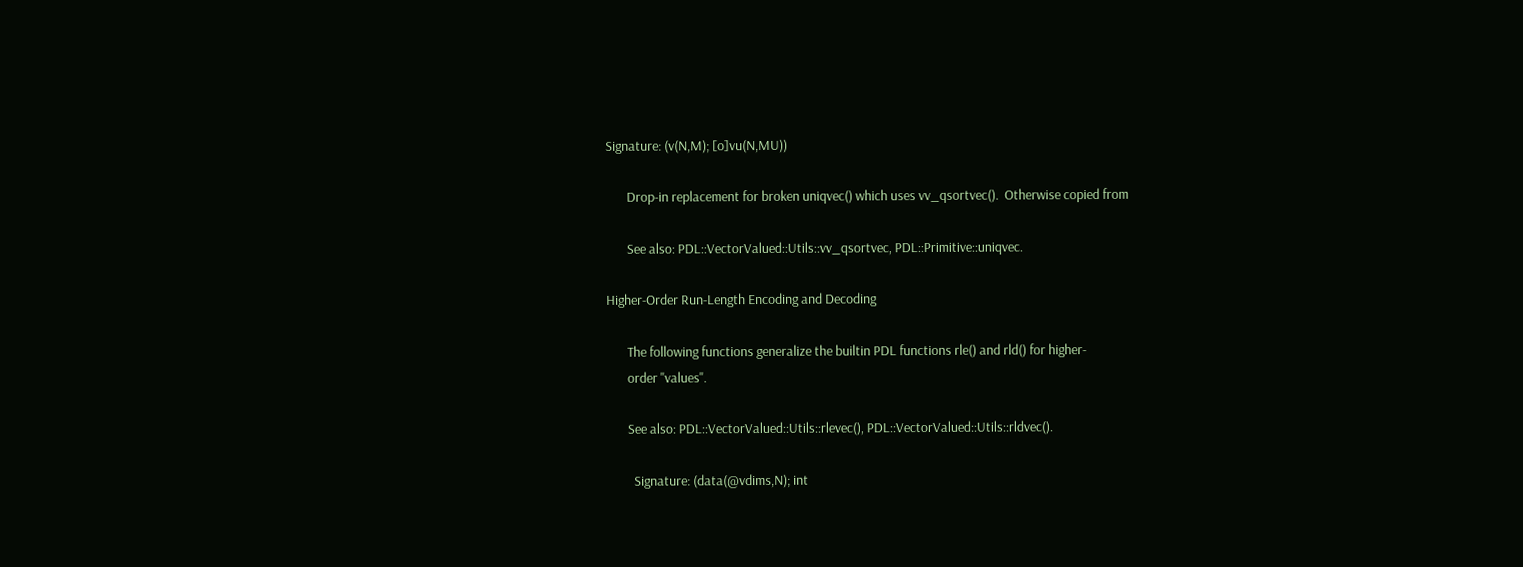Signature: (v(N,M); [o]vu(N,MU))

       Drop-in replacement for broken uniqvec() which uses vv_qsortvec().  Otherwise copied from

       See also: PDL::VectorValued::Utils::vv_qsortvec, PDL::Primitive::uniqvec.

Higher-Order Run-Length Encoding and Decoding

       The following functions generalize the builtin PDL functions rle() and rld() for higher-
       order "values".

       See also: PDL::VectorValued::Utils::rlevec(), PDL::VectorValued::Utils::rldvec().

         Signature: (data(@vdims,N); int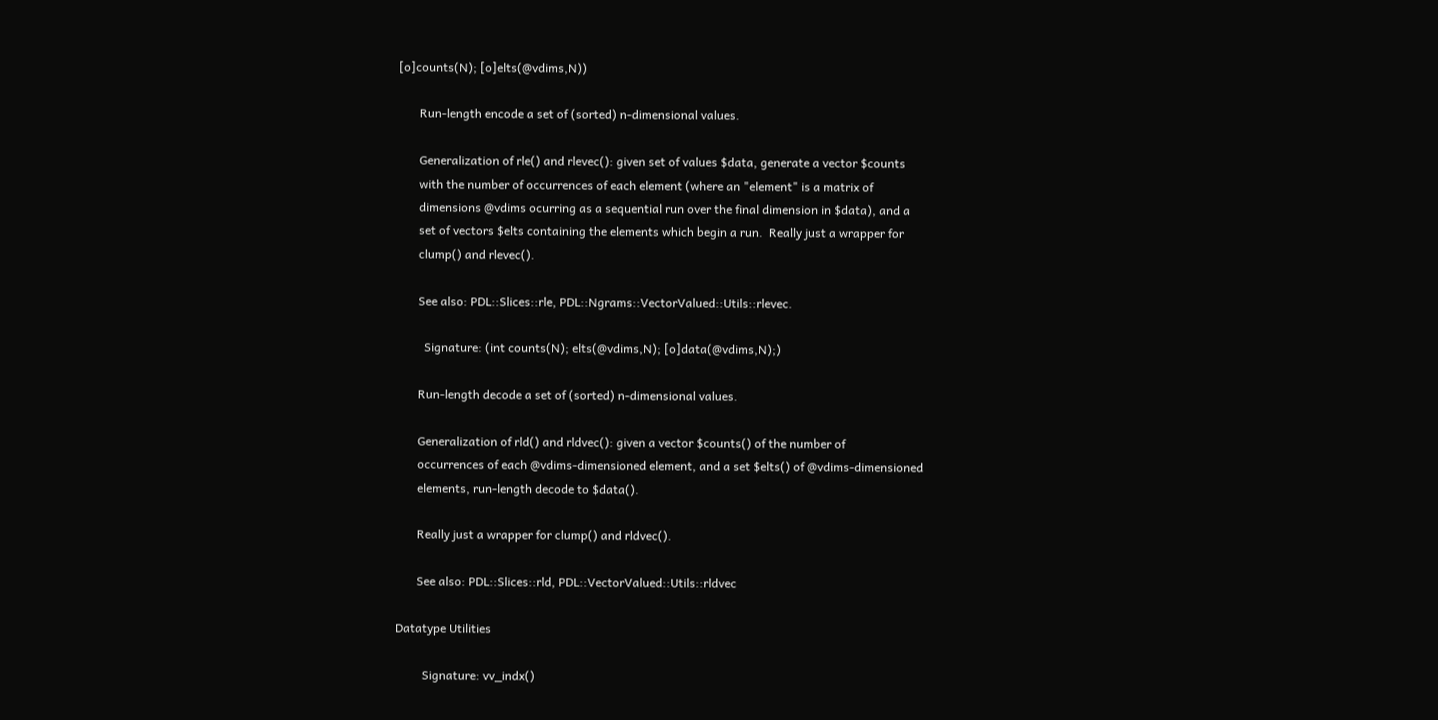[o]counts(N); [o]elts(@vdims,N))

       Run-length encode a set of (sorted) n-dimensional values.

       Generalization of rle() and rlevec(): given set of values $data, generate a vector $counts
       with the number of occurrences of each element (where an "element" is a matrix of
       dimensions @vdims ocurring as a sequential run over the final dimension in $data), and a
       set of vectors $elts containing the elements which begin a run.  Really just a wrapper for
       clump() and rlevec().

       See also: PDL::Slices::rle, PDL::Ngrams::VectorValued::Utils::rlevec.

         Signature: (int counts(N); elts(@vdims,N); [o]data(@vdims,N);)

       Run-length decode a set of (sorted) n-dimensional values.

       Generalization of rld() and rldvec(): given a vector $counts() of the number of
       occurrences of each @vdims-dimensioned element, and a set $elts() of @vdims-dimensioned
       elements, run-length decode to $data().

       Really just a wrapper for clump() and rldvec().

       See also: PDL::Slices::rld, PDL::VectorValued::Utils::rldvec

Datatype Utilities

         Signature: vv_indx()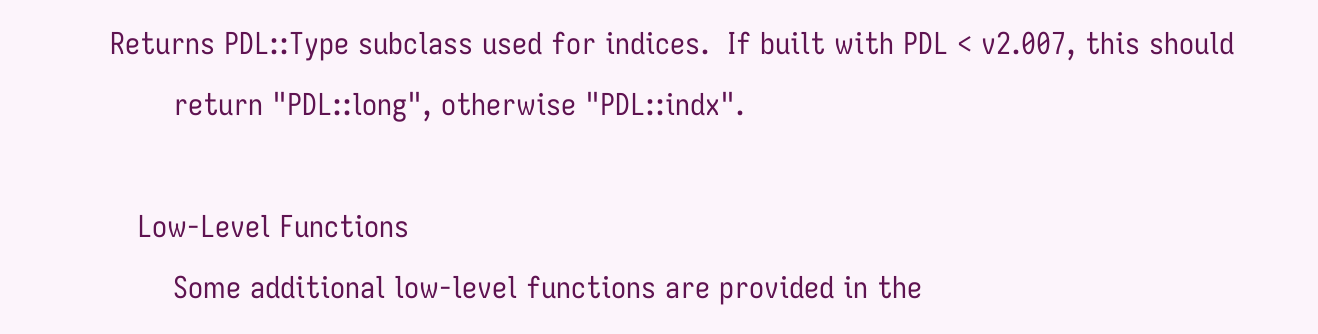Returns PDL::Type subclass used for indices.  If built with PDL < v2.007, this should
       return "PDL::long", otherwise "PDL::indx".

   Low-Level Functions
       Some additional low-level functions are provided in the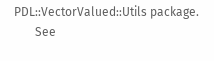PDL::VectorValued::Utils package.
       See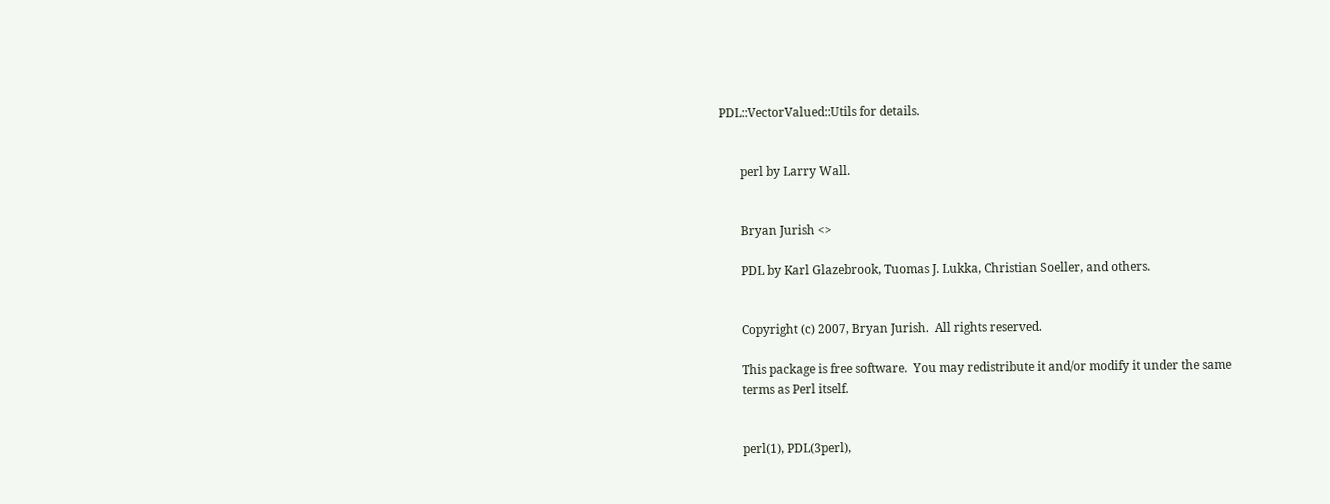PDL::VectorValued::Utils for details.


       perl by Larry Wall.


       Bryan Jurish <>

       PDL by Karl Glazebrook, Tuomas J. Lukka, Christian Soeller, and others.


       Copyright (c) 2007, Bryan Jurish.  All rights reserved.

       This package is free software.  You may redistribute it and/or modify it under the same
       terms as Perl itself.


       perl(1), PDL(3perl),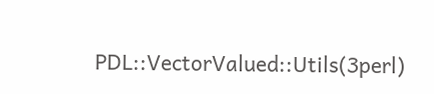PDL::VectorValued::Utils(3perl)